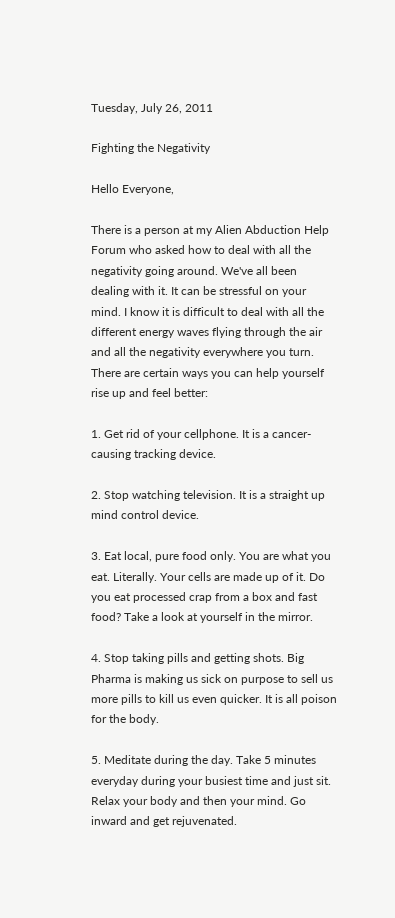Tuesday, July 26, 2011

Fighting the Negativity

Hello Everyone,

There is a person at my Alien Abduction Help Forum who asked how to deal with all the negativity going around. We've all been dealing with it. It can be stressful on your mind. I know it is difficult to deal with all the different energy waves flying through the air and all the negativity everywhere you turn. There are certain ways you can help yourself rise up and feel better:

1. Get rid of your cellphone. It is a cancer-causing tracking device.

2. Stop watching television. It is a straight up mind control device.

3. Eat local, pure food only. You are what you eat. Literally. Your cells are made up of it. Do you eat processed crap from a box and fast food? Take a look at yourself in the mirror.

4. Stop taking pills and getting shots. Big Pharma is making us sick on purpose to sell us more pills to kill us even quicker. It is all poison for the body.

5. Meditate during the day. Take 5 minutes everyday during your busiest time and just sit. Relax your body and then your mind. Go inward and get rejuvenated.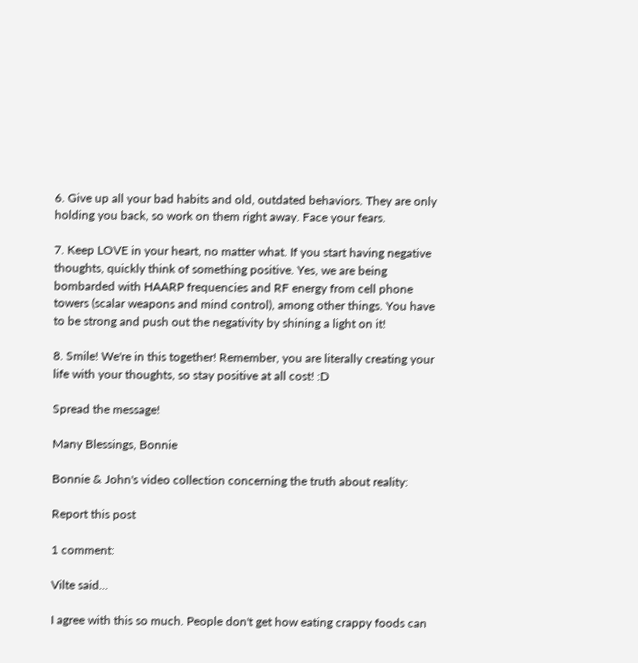6. Give up all your bad habits and old, outdated behaviors. They are only holding you back, so work on them right away. Face your fears.

7. Keep LOVE in your heart, no matter what. If you start having negative thoughts, quickly think of something positive. Yes, we are being bombarded with HAARP frequencies and RF energy from cell phone towers (scalar weapons and mind control), among other things. You have to be strong and push out the negativity by shining a light on it!

8. Smile! We're in this together! Remember, you are literally creating your life with your thoughts, so stay positive at all cost! :D

Spread the message!

Many Blessings, Bonnie

Bonnie & John's video collection concerning the truth about reality:

Report this post

1 comment:

Vilte said...

I agree with this so much. People don't get how eating crappy foods can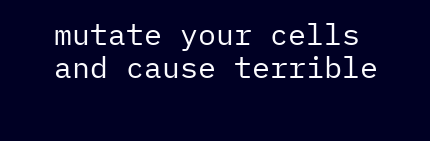mutate your cells and cause terrible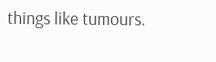things like tumours.